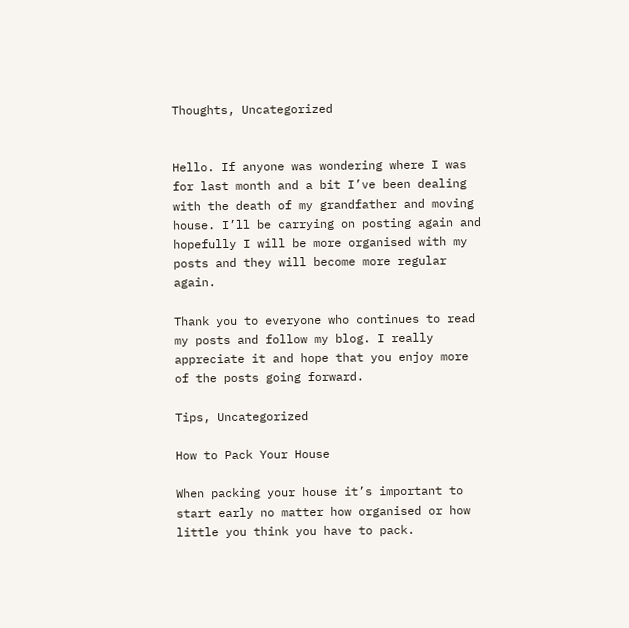Thoughts, Uncategorized


Hello. If anyone was wondering where I was for last month and a bit I’ve been dealing with the death of my grandfather and moving house. I’ll be carrying on posting again and hopefully I will be more organised with my posts and they will become more regular again.

Thank you to everyone who continues to read my posts and follow my blog. I really appreciate it and hope that you enjoy more of the posts going forward.

Tips, Uncategorized

How to Pack Your House

When packing your house it’s important to start early no matter how organised or how little you think you have to pack.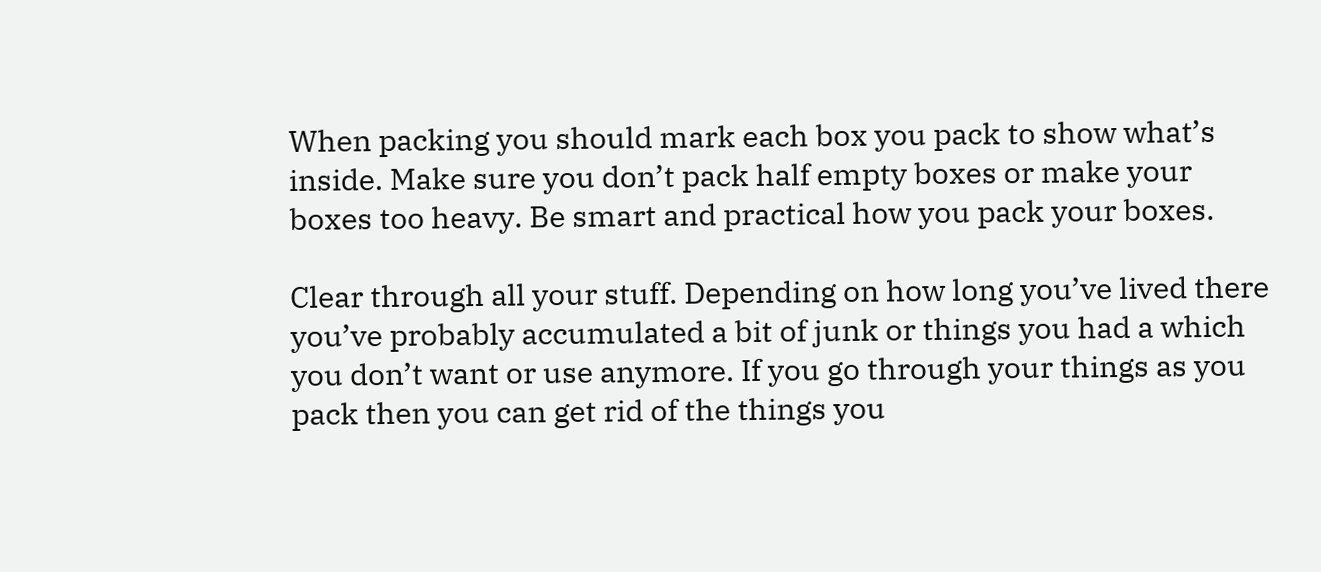When packing you should mark each box you pack to show what’s inside. Make sure you don’t pack half empty boxes or make your boxes too heavy. Be smart and practical how you pack your boxes.

Clear through all your stuff. Depending on how long you’ve lived there you’ve probably accumulated a bit of junk or things you had a which you don’t want or use anymore. If you go through your things as you pack then you can get rid of the things you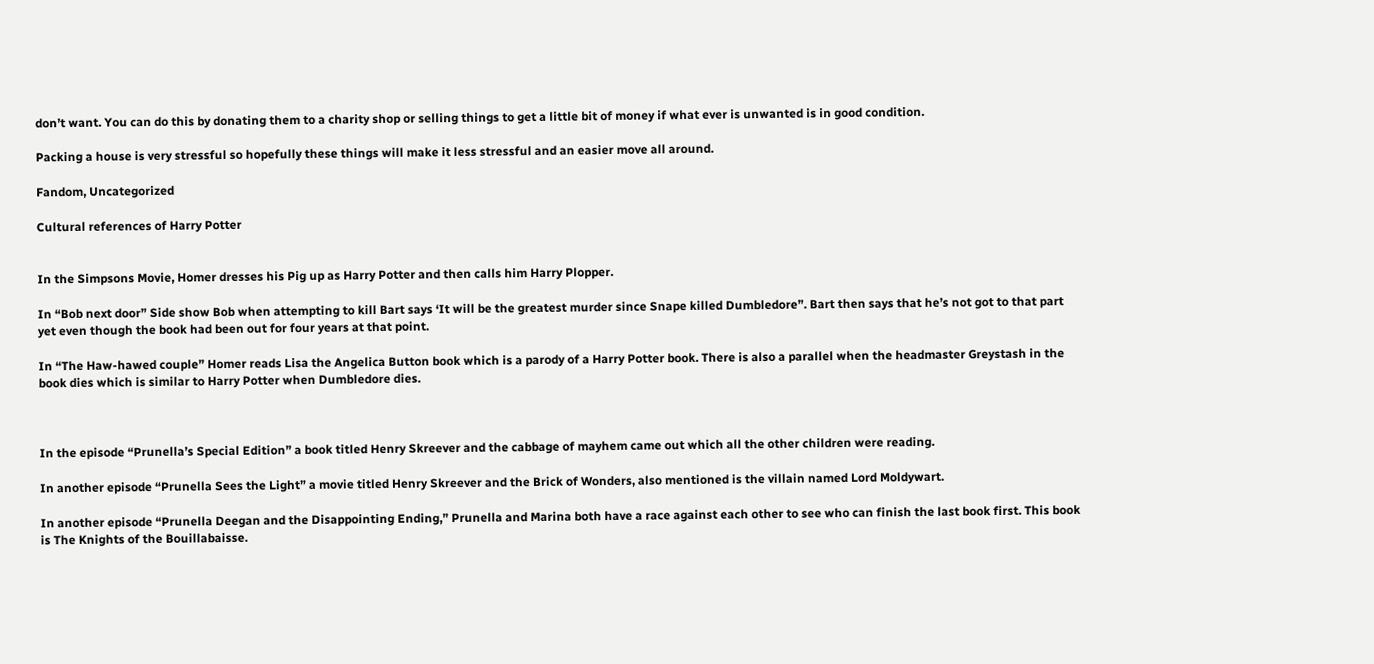don’t want. You can do this by donating them to a charity shop or selling things to get a little bit of money if what ever is unwanted is in good condition.

Packing a house is very stressful so hopefully these things will make it less stressful and an easier move all around.

Fandom, Uncategorized

Cultural references of Harry Potter


In the Simpsons Movie, Homer dresses his Pig up as Harry Potter and then calls him Harry Plopper.

In “Bob next door” Side show Bob when attempting to kill Bart says ‘It will be the greatest murder since Snape killed Dumbledore”. Bart then says that he’s not got to that part yet even though the book had been out for four years at that point.

In “The Haw-hawed couple” Homer reads Lisa the Angelica Button book which is a parody of a Harry Potter book. There is also a parallel when the headmaster Greystash in the book dies which is similar to Harry Potter when Dumbledore dies.



In the episode “Prunella’s Special Edition” a book titled Henry Skreever and the cabbage of mayhem came out which all the other children were reading.

In another episode “Prunella Sees the Light” a movie titled Henry Skreever and the Brick of Wonders, also mentioned is the villain named Lord Moldywart.

In another episode “Prunella Deegan and the Disappointing Ending,” Prunella and Marina both have a race against each other to see who can finish the last book first. This book is The Knights of the Bouillabaisse.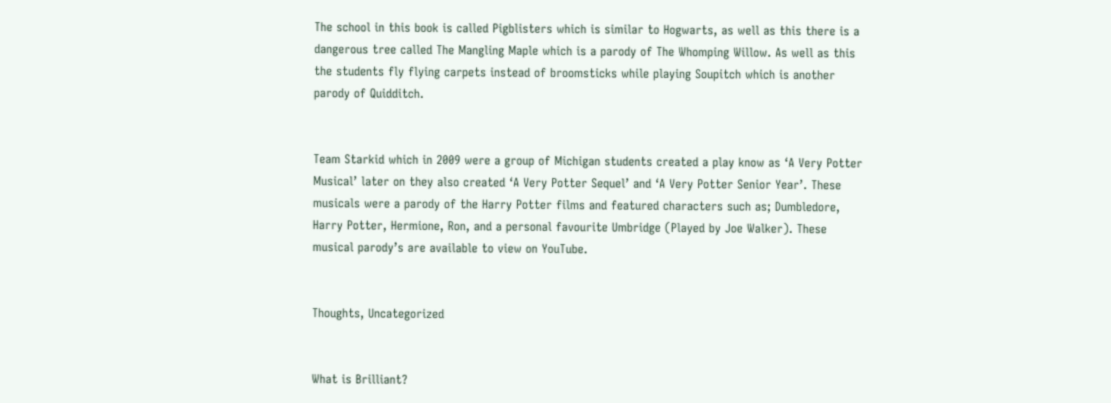The school in this book is called Pigblisters which is similar to Hogwarts, as well as this there is a dangerous tree called The Mangling Maple which is a parody of The Whomping Willow. As well as this the students fly flying carpets instead of broomsticks while playing Soupitch which is another parody of Quidditch.


Team Starkid which in 2009 were a group of Michigan students created a play know as ‘A Very Potter Musical’ later on they also created ‘A Very Potter Sequel’ and ‘A Very Potter Senior Year’. These musicals were a parody of the Harry Potter films and featured characters such as; Dumbledore, Harry Potter, Hermione, Ron, and a personal favourite Umbridge (Played by Joe Walker). These musical parody’s are available to view on YouTube.


Thoughts, Uncategorized


What is Brilliant?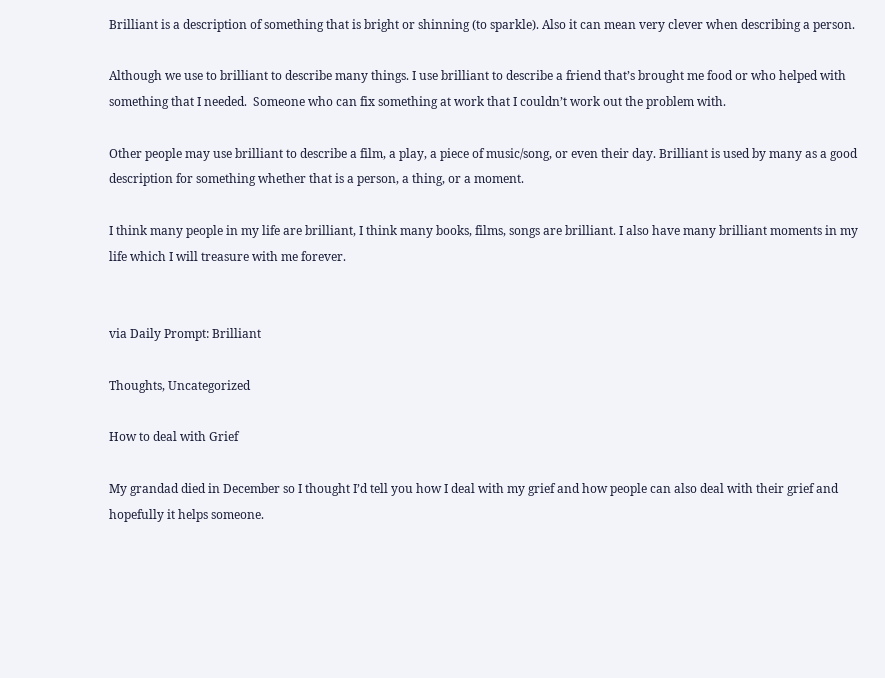Brilliant is a description of something that is bright or shinning (to sparkle). Also it can mean very clever when describing a person.

Although we use to brilliant to describe many things. I use brilliant to describe a friend that’s brought me food or who helped with something that I needed.  Someone who can fix something at work that I couldn’t work out the problem with.

Other people may use brilliant to describe a film, a play, a piece of music/song, or even their day. Brilliant is used by many as a good description for something whether that is a person, a thing, or a moment.

I think many people in my life are brilliant, I think many books, films, songs are brilliant. I also have many brilliant moments in my life which I will treasure with me forever.


via Daily Prompt: Brilliant

Thoughts, Uncategorized

How to deal with Grief

My grandad died in December so I thought I’d tell you how I deal with my grief and how people can also deal with their grief and hopefully it helps someone.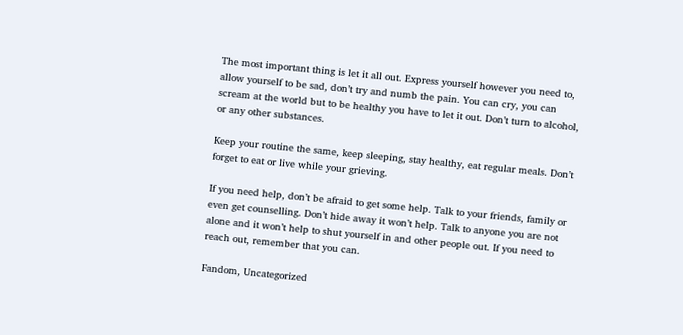The most important thing is let it all out. Express yourself however you need to, allow yourself to be sad, don’t try and numb the pain. You can cry, you can scream at the world but to be healthy you have to let it out. Don’t turn to alcohol, or any other substances.

Keep your routine the same, keep sleeping, stay healthy, eat regular meals. Don’t forget to eat or live while your grieving.

If you need help, don’t be afraid to get some help. Talk to your friends, family or even get counselling. Don’t hide away it won’t help. Talk to anyone you are not alone and it won’t help to shut yourself in and other people out. If you need to reach out, remember that you can.

Fandom, Uncategorized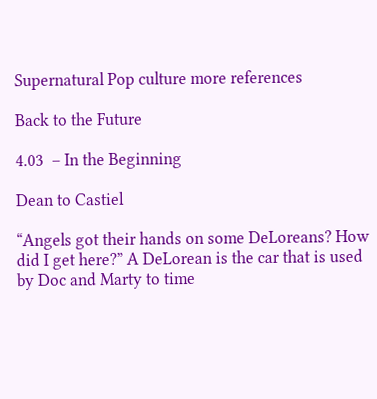Supernatural Pop culture more references

Back to the Future

4.03  – In the Beginning

Dean to Castiel

“Angels got their hands on some DeLoreans? How did I get here?” A DeLorean is the car that is used by Doc and Marty to time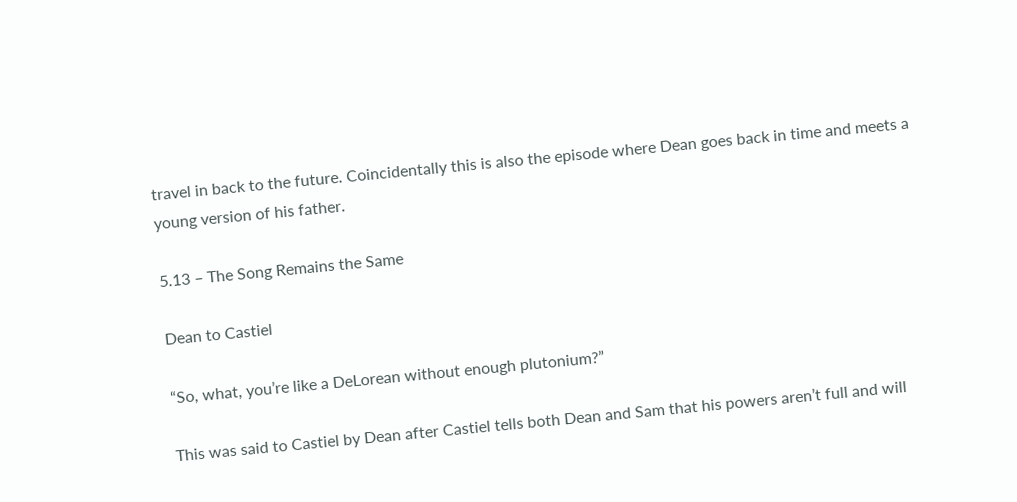travel in back to the future. Coincidentally this is also the episode where Dean goes back in time and meets a young version of his father.

5.13 – The Song Remains the Same

Dean to Castiel

“So, what, you’re like a DeLorean without enough plutonium?”

This was said to Castiel by Dean after Castiel tells both Dean and Sam that his powers aren’t full and will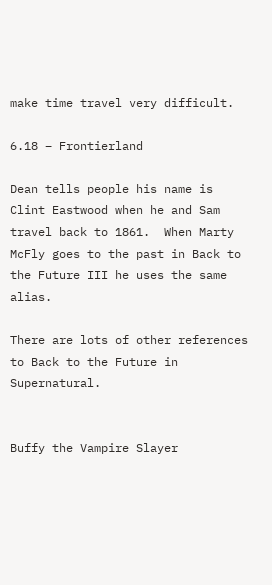make time travel very difficult.

6.18 – Frontierland

Dean tells people his name is Clint Eastwood when he and Sam travel back to 1861.  When Marty McFly goes to the past in Back to the Future III he uses the same alias.

There are lots of other references to Back to the Future in Supernatural.


Buffy the Vampire Slayer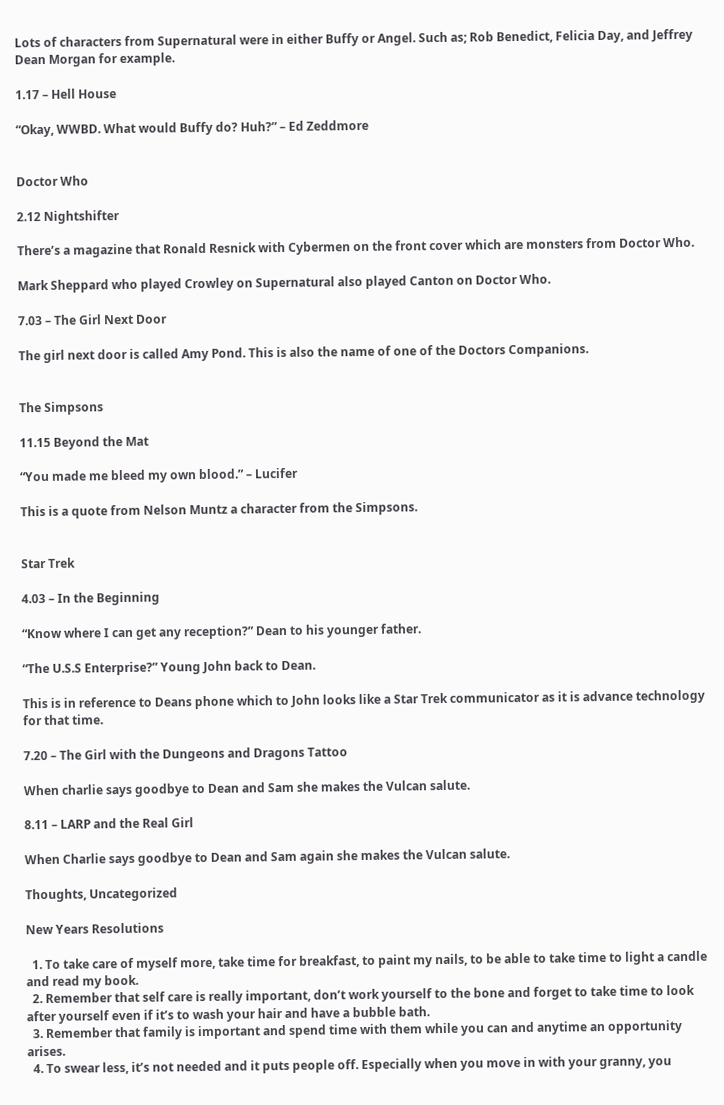Lots of characters from Supernatural were in either Buffy or Angel. Such as; Rob Benedict, Felicia Day, and Jeffrey Dean Morgan for example.

1.17 – Hell House

“Okay, WWBD. What would Buffy do? Huh?” – Ed Zeddmore


Doctor Who

2.12 Nightshifter

There’s a magazine that Ronald Resnick with Cybermen on the front cover which are monsters from Doctor Who.

Mark Sheppard who played Crowley on Supernatural also played Canton on Doctor Who.

7.03 – The Girl Next Door

The girl next door is called Amy Pond. This is also the name of one of the Doctors Companions.


The Simpsons

11.15 Beyond the Mat

“You made me bleed my own blood.” – Lucifer

This is a quote from Nelson Muntz a character from the Simpsons.


Star Trek

4.03 – In the Beginning

“Know where I can get any reception?” Dean to his younger father.

“The U.S.S Enterprise?” Young John back to Dean.

This is in reference to Deans phone which to John looks like a Star Trek communicator as it is advance technology for that time.

7.20 – The Girl with the Dungeons and Dragons Tattoo

When charlie says goodbye to Dean and Sam she makes the Vulcan salute.

8.11 – LARP and the Real Girl

When Charlie says goodbye to Dean and Sam again she makes the Vulcan salute.

Thoughts, Uncategorized

New Years Resolutions

  1. To take care of myself more, take time for breakfast, to paint my nails, to be able to take time to light a candle and read my book.
  2. Remember that self care is really important, don’t work yourself to the bone and forget to take time to look after yourself even if it’s to wash your hair and have a bubble bath.
  3. Remember that family is important and spend time with them while you can and anytime an opportunity arises.
  4. To swear less, it’s not needed and it puts people off. Especially when you move in with your granny, you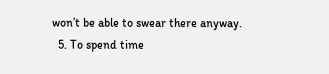won’t be able to swear there anyway.
  5. To spend time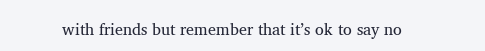with friends but remember that it’s ok to say no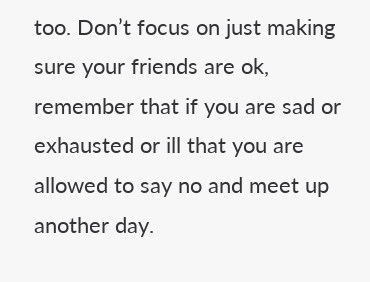too. Don’t focus on just making sure your friends are ok, remember that if you are sad or exhausted or ill that you are allowed to say no and meet up another day.